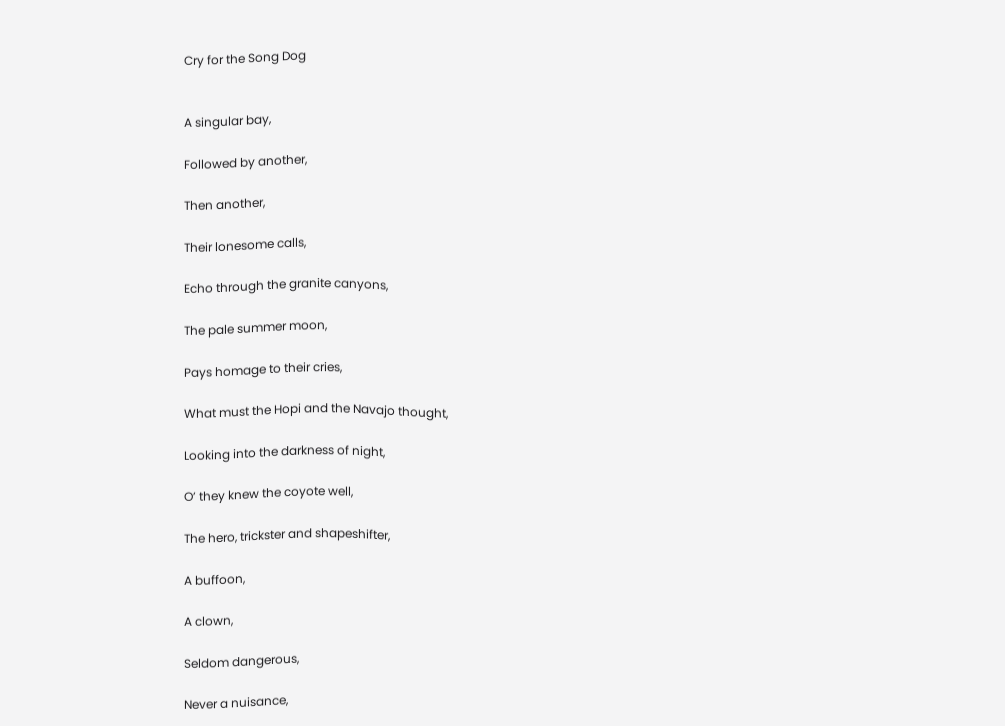Cry for the Song Dog


A singular bay,

Followed by another,

Then another,

Their lonesome calls,

Echo through the granite canyons,

The pale summer moon,

Pays homage to their cries,

What must the Hopi and the Navajo thought,

Looking into the darkness of night,

O’ they knew the coyote well,

The hero, trickster and shapeshifter,

A buffoon,

A clown,

Seldom dangerous,

Never a nuisance,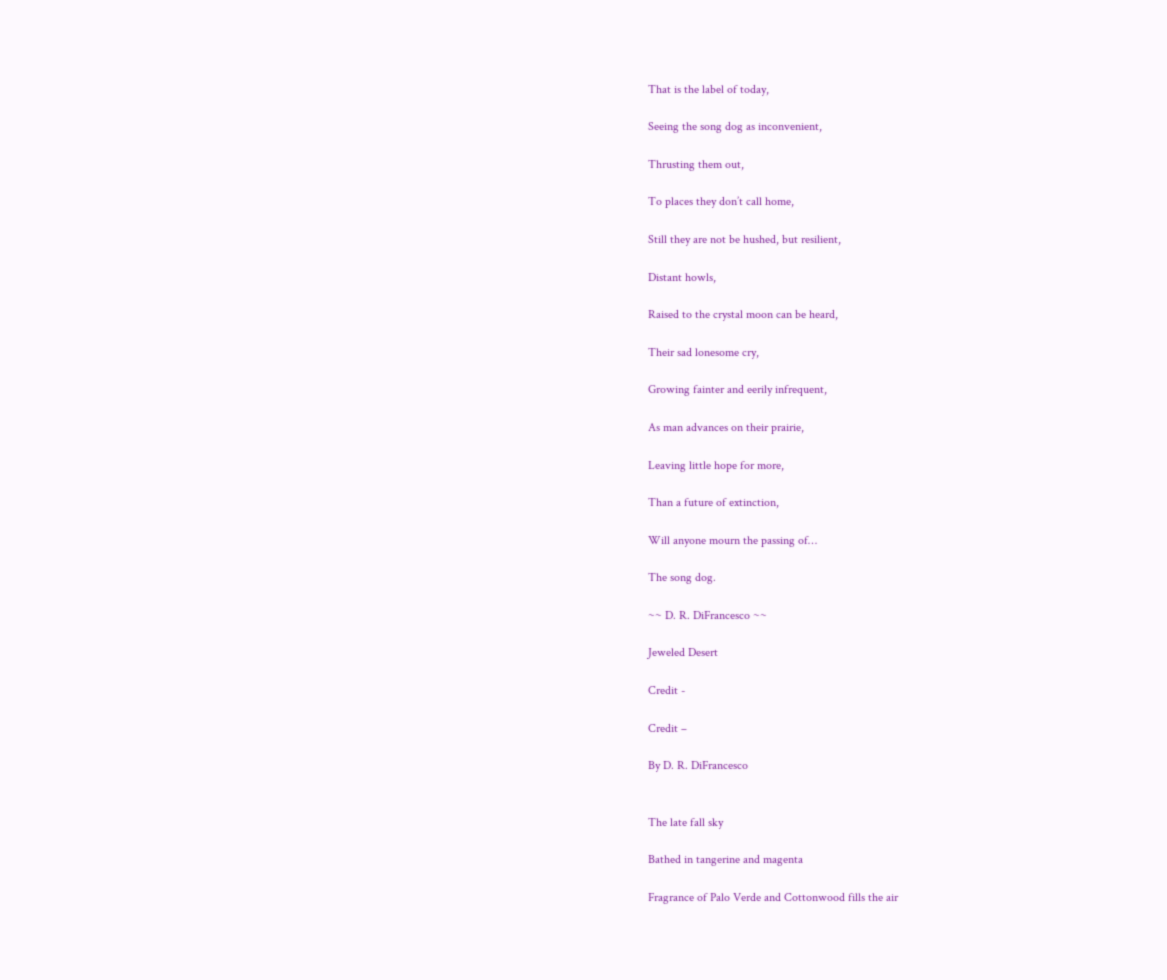That is the label of today,

Seeing the song dog as inconvenient,

Thrusting them out,

To places they don’t call home,

Still they are not be hushed, but resilient,

Distant howls,

Raised to the crystal moon can be heard,

Their sad lonesome cry,

Growing fainter and eerily infrequent,

As man advances on their prairie,

Leaving little hope for more,

Than a future of extinction,

Will anyone mourn the passing of…

The song dog.

~~ D. R. DiFrancesco ~~

Jeweled Desert

Credit -

Credit –

By D. R. DiFrancesco


The late fall sky

Bathed in tangerine and magenta

Fragrance of Palo Verde and Cottonwood fills the air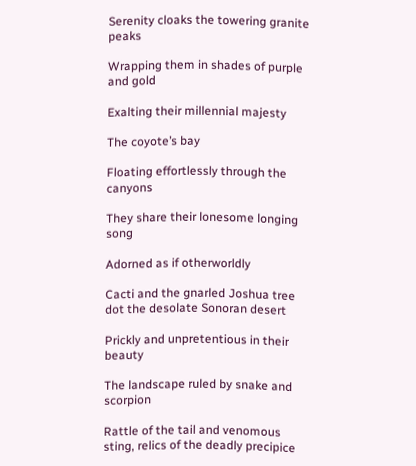Serenity cloaks the towering granite peaks

Wrapping them in shades of purple and gold

Exalting their millennial majesty

The coyote’s bay

Floating effortlessly through the canyons

They share their lonesome longing song

Adorned as if otherworldly

Cacti and the gnarled Joshua tree dot the desolate Sonoran desert

Prickly and unpretentious in their beauty

The landscape ruled by snake and scorpion

Rattle of the tail and venomous sting, relics of the deadly precipice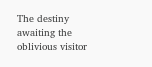The destiny awaiting the oblivious visitor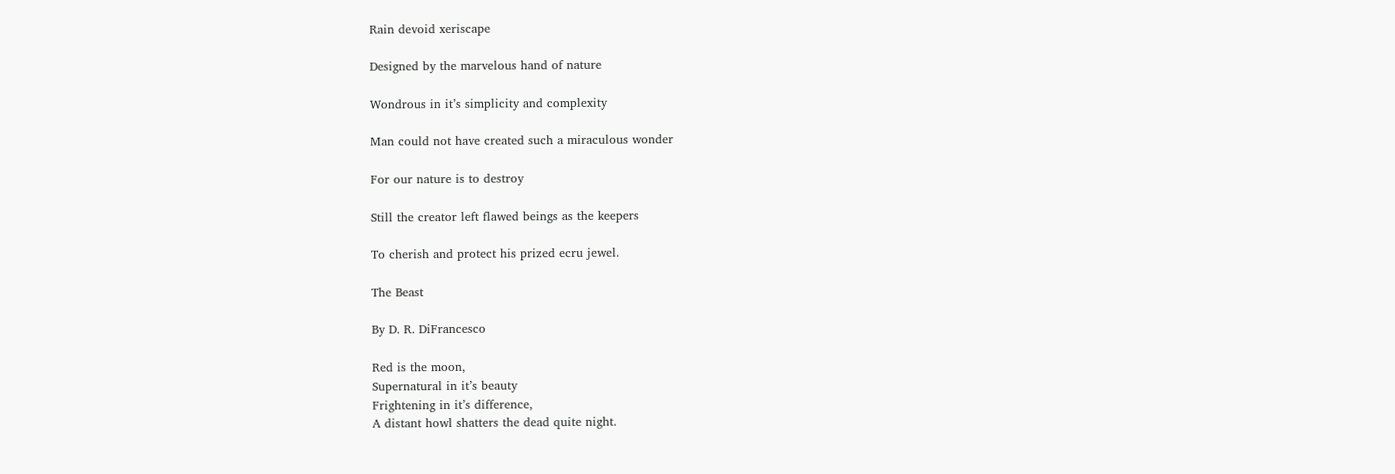Rain devoid xeriscape

Designed by the marvelous hand of nature

Wondrous in it’s simplicity and complexity

Man could not have created such a miraculous wonder

For our nature is to destroy

Still the creator left flawed beings as the keepers

To cherish and protect his prized ecru jewel.

The Beast

By D. R. DiFrancesco

Red is the moon,
Supernatural in it’s beauty
Frightening in it’s difference,
A distant howl shatters the dead quite night.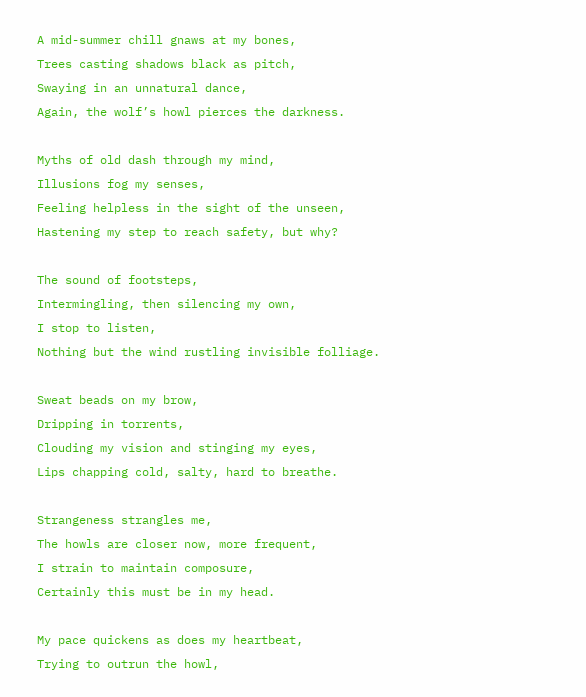A mid-summer chill gnaws at my bones,
Trees casting shadows black as pitch,
Swaying in an unnatural dance,
Again, the wolf’s howl pierces the darkness.

Myths of old dash through my mind,
Illusions fog my senses,
Feeling helpless in the sight of the unseen,
Hastening my step to reach safety, but why?

The sound of footsteps,
Intermingling, then silencing my own,
I stop to listen,
Nothing but the wind rustling invisible folliage.

Sweat beads on my brow,
Dripping in torrents,
Clouding my vision and stinging my eyes,
Lips chapping cold, salty, hard to breathe.

Strangeness strangles me,
The howls are closer now, more frequent,
I strain to maintain composure,
Certainly this must be in my head.

My pace quickens as does my heartbeat,
Trying to outrun the howl,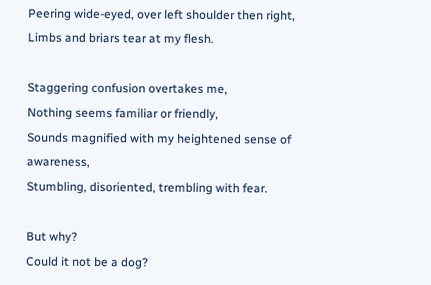Peering wide-eyed, over left shoulder then right,
Limbs and briars tear at my flesh.

Staggering confusion overtakes me,
Nothing seems familiar or friendly,
Sounds magnified with my heightened sense of awareness,
Stumbling, disoriented, trembling with fear.

But why?
Could it not be a dog?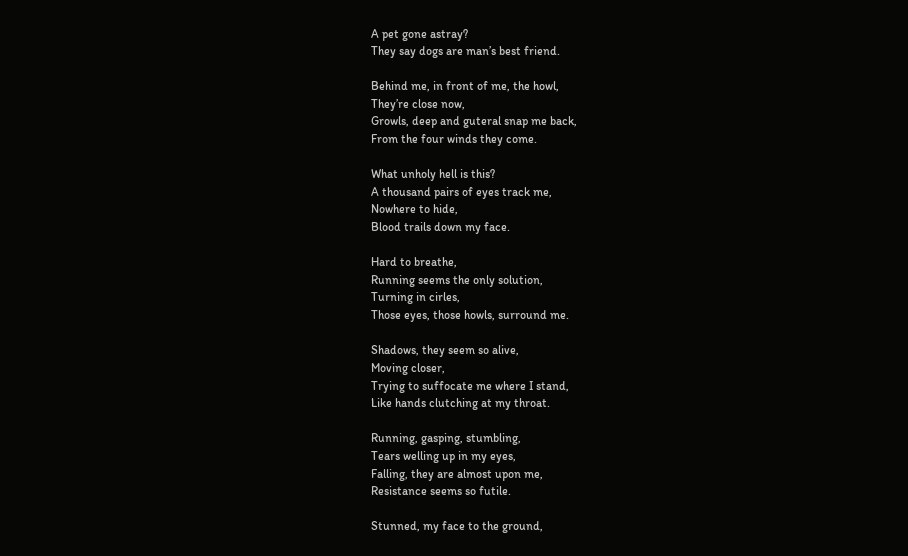A pet gone astray?
They say dogs are man’s best friend.

Behind me, in front of me, the howl,
They’re close now,
Growls, deep and guteral snap me back,
From the four winds they come.

What unholy hell is this?
A thousand pairs of eyes track me,
Nowhere to hide,
Blood trails down my face.

Hard to breathe,
Running seems the only solution,
Turning in cirles,
Those eyes, those howls, surround me.

Shadows, they seem so alive,
Moving closer,
Trying to suffocate me where I stand,
Like hands clutching at my throat.

Running, gasping, stumbling,
Tears welling up in my eyes,
Falling, they are almost upon me,
Resistance seems so futile.

Stunned, my face to the ground,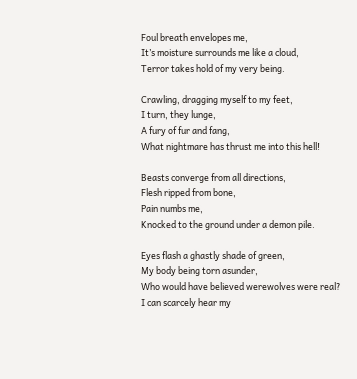Foul breath envelopes me,
It’s moisture surrounds me like a cloud,
Terror takes hold of my very being.

Crawling, dragging myself to my feet,
I turn, they lunge,
A fury of fur and fang,
What nightmare has thrust me into this hell!

Beasts converge from all directions,
Flesh ripped from bone,
Pain numbs me,
Knocked to the ground under a demon pile.

Eyes flash a ghastly shade of green,
My body being torn asunder,
Who would have believed werewolves were real?
I can scarcely hear my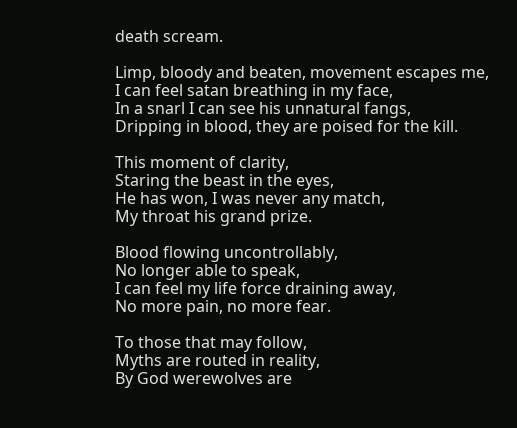death scream.

Limp, bloody and beaten, movement escapes me,
I can feel satan breathing in my face,
In a snarl I can see his unnatural fangs,
Dripping in blood, they are poised for the kill.

This moment of clarity,
Staring the beast in the eyes,
He has won, I was never any match,
My throat his grand prize.

Blood flowing uncontrollably,
No longer able to speak,
I can feel my life force draining away,
No more pain, no more fear.

To those that may follow,
Myths are routed in reality,
By God werewolves are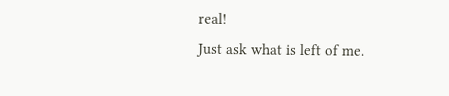real!
Just ask what is left of me.